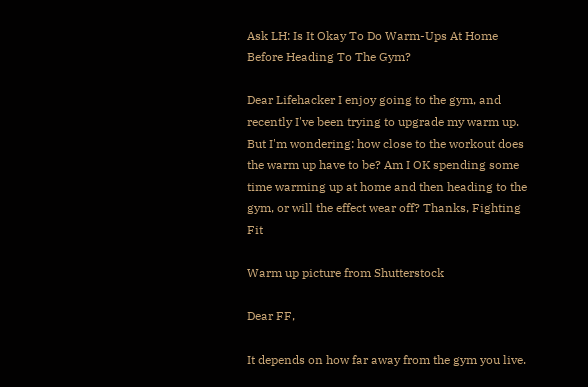Ask LH: Is It Okay To Do Warm-Ups At Home Before Heading To The Gym?

Dear Lifehacker I enjoy going to the gym, and recently I've been trying to upgrade my warm up. But I'm wondering: how close to the workout does the warm up have to be? Am I OK spending some time warming up at home and then heading to the gym, or will the effect wear off? Thanks, Fighting Fit

Warm up picture from Shutterstock

Dear FF,

It depends on how far away from the gym you live.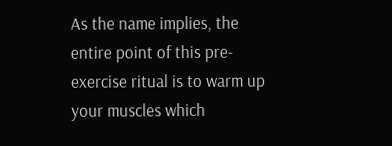As the name implies, the entire point of this pre-exercise ritual is to warm up your muscles which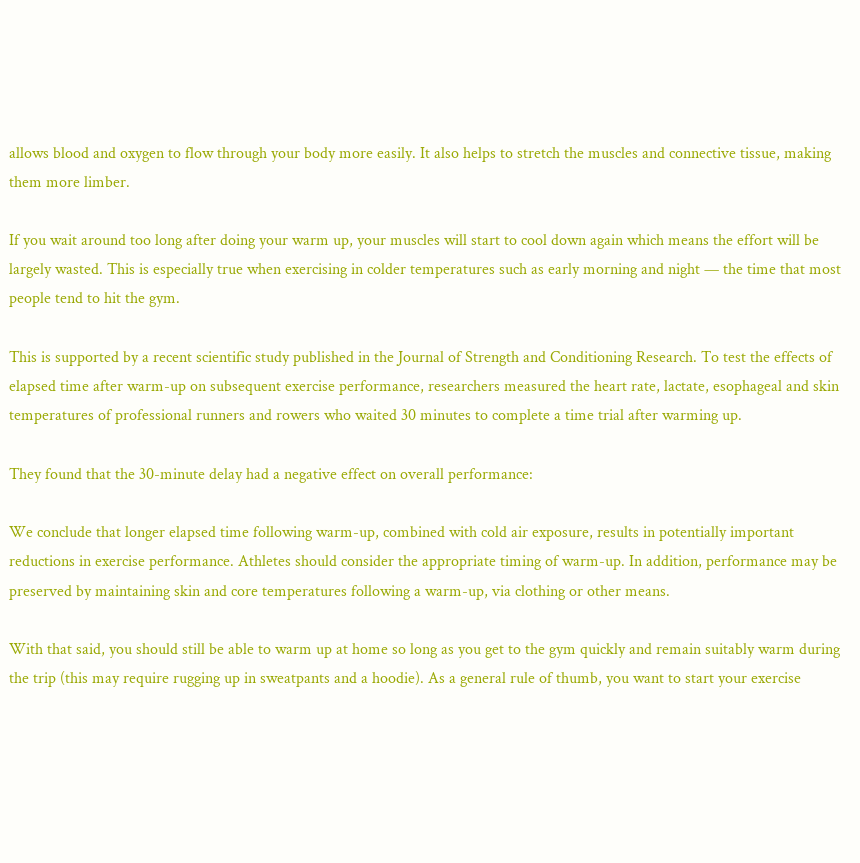allows blood and oxygen to flow through your body more easily. It also helps to stretch the muscles and connective tissue, making them more limber.

If you wait around too long after doing your warm up, your muscles will start to cool down again which means the effort will be largely wasted. This is especially true when exercising in colder temperatures such as early morning and night — the time that most people tend to hit the gym.

This is supported by a recent scientific study published in the Journal of Strength and Conditioning Research. To test the effects of elapsed time after warm-up on subsequent exercise performance, researchers measured the heart rate, lactate, esophageal and skin temperatures of professional runners and rowers who waited 30 minutes to complete a time trial after warming up.

They found that the 30-minute delay had a negative effect on overall performance:

We conclude that longer elapsed time following warm-up, combined with cold air exposure, results in potentially important reductions in exercise performance. Athletes should consider the appropriate timing of warm-up. In addition, performance may be preserved by maintaining skin and core temperatures following a warm-up, via clothing or other means.

With that said, you should still be able to warm up at home so long as you get to the gym quickly and remain suitably warm during the trip (this may require rugging up in sweatpants and a hoodie). As a general rule of thumb, you want to start your exercise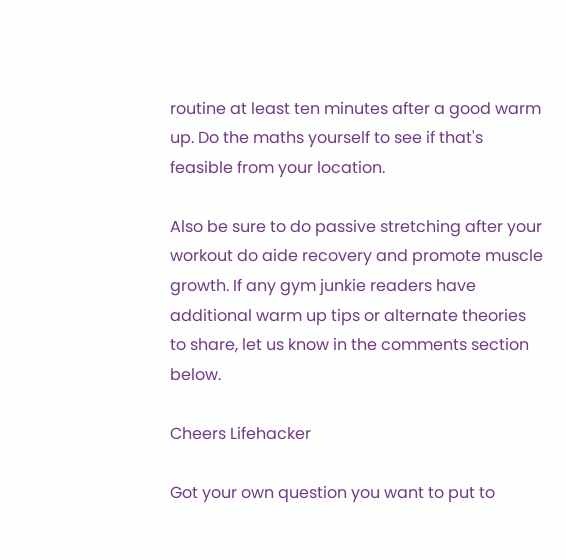routine at least ten minutes after a good warm up. Do the maths yourself to see if that's feasible from your location.

Also be sure to do passive stretching after your workout do aide recovery and promote muscle growth. If any gym junkie readers have additional warm up tips or alternate theories to share, let us know in the comments section below.

Cheers Lifehacker

Got your own question you want to put to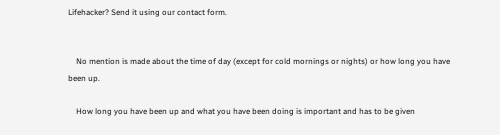Lifehacker? Send it using our contact form.


    No mention is made about the time of day (except for cold mornings or nights) or how long you have been up.

    How long you have been up and what you have been doing is important and has to be given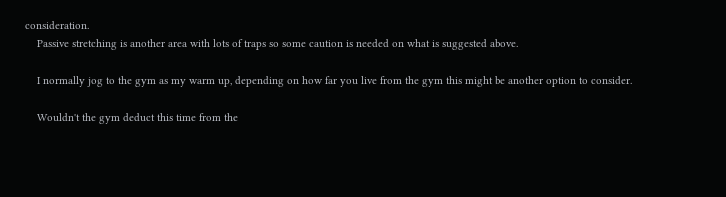consideration.
    Passive stretching is another area with lots of traps so some caution is needed on what is suggested above.

    I normally jog to the gym as my warm up, depending on how far you live from the gym this might be another option to consider.

    Wouldn't the gym deduct this time from the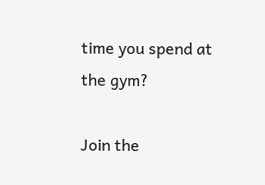time you spend at the gym?

Join the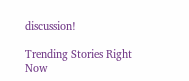discussion!

Trending Stories Right Now